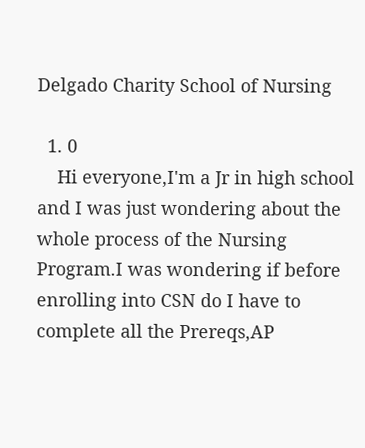Delgado Charity School of Nursing

  1. 0
    Hi everyone,I'm a Jr in high school and I was just wondering about the whole process of the Nursing Program.I was wondering if before enrolling into CSN do I have to complete all the Prereqs,AP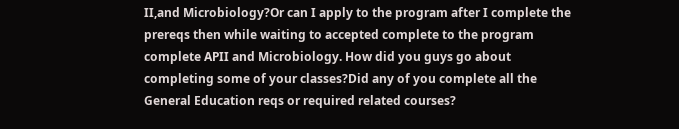II,and Microbiology?Or can I apply to the program after I complete the prereqs then while waiting to accepted complete to the program complete APII and Microbiology. How did you guys go about completing some of your classes?Did any of you complete all the General Education reqs or required related courses?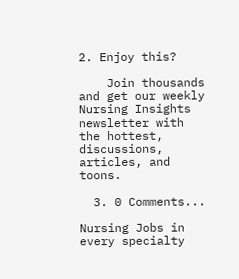2. Enjoy this?

    Join thousands and get our weekly Nursing Insights newsletter with the hottest, discussions, articles, and toons.

  3. 0 Comments...

Nursing Jobs in every specialty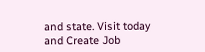and state. Visit today and Create Job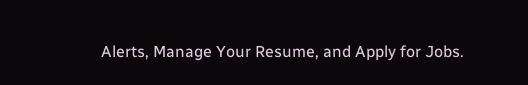Alerts, Manage Your Resume, and Apply for Jobs.